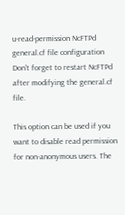u-read-permission NcFTPd general.cf file configuration
Don't forget to restart NcFTPd after modifying the general.cf file.

This option can be used if you want to disable read permission for non-anonymous users. The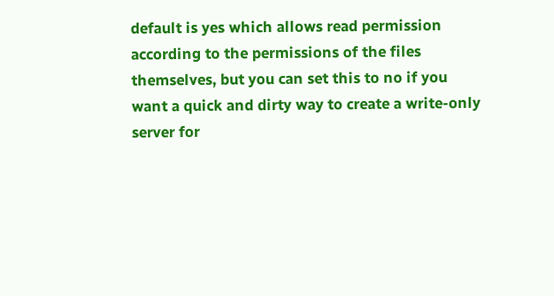default is yes which allows read permission according to the permissions of the files themselves, but you can set this to no if you want a quick and dirty way to create a write-only server for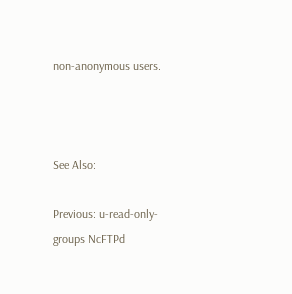non-anonymous users.



See Also:

Previous: u-read-only-groups NcFTPd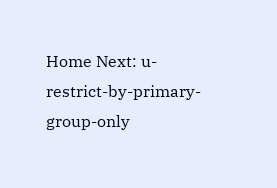Home Next: u-restrict-by-primary-group-only